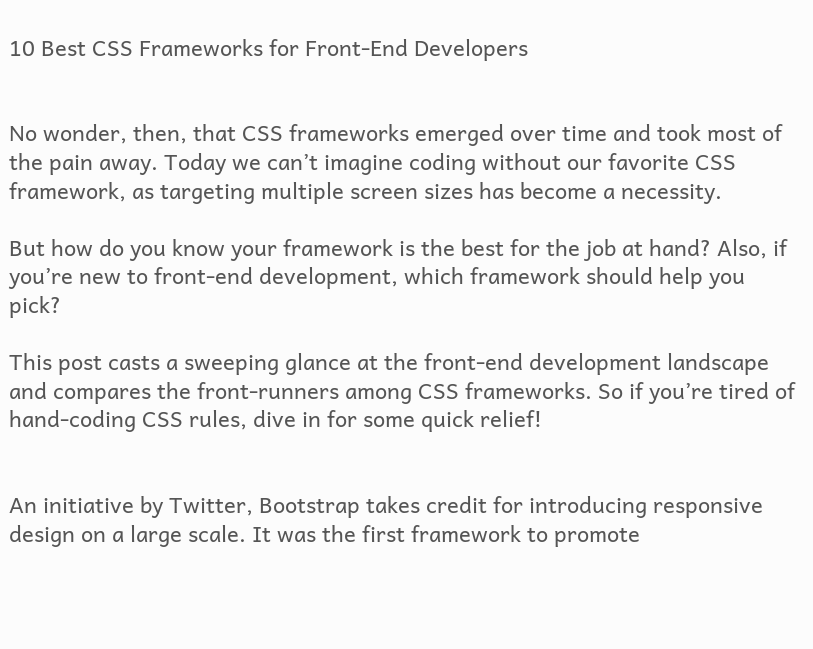10 Best CSS Frameworks for Front-End Developers


No wonder, then, that CSS frameworks emerged over time and took most of the pain away. Today we can’t imagine coding without our favorite CSS framework, as targeting multiple screen sizes has become a necessity.

But how do you know your framework is the best for the job at hand? Also, if you’re new to front-end development, which framework should help you pick?

This post casts a sweeping glance at the front-end development landscape and compares the front-runners among CSS frameworks. So if you’re tired of hand-coding CSS rules, dive in for some quick relief!


An initiative by Twitter, Bootstrap takes credit for introducing responsive design on a large scale. It was the first framework to promote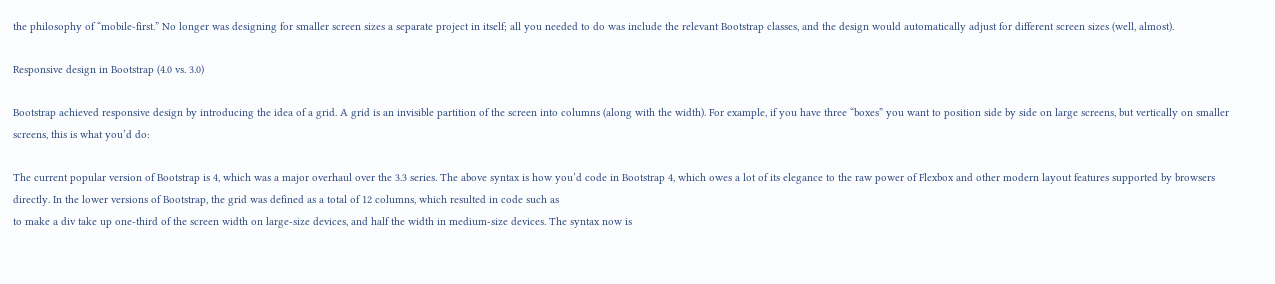the philosophy of “mobile-first.” No longer was designing for smaller screen sizes a separate project in itself; all you needed to do was include the relevant Bootstrap classes, and the design would automatically adjust for different screen sizes (well, almost).

Responsive design in Bootstrap (4.0 vs. 3.0)

Bootstrap achieved responsive design by introducing the idea of a grid. A grid is an invisible partition of the screen into columns (along with the width). For example, if you have three “boxes” you want to position side by side on large screens, but vertically on smaller screens, this is what you’d do:

The current popular version of Bootstrap is 4, which was a major overhaul over the 3.3 series. The above syntax is how you’d code in Bootstrap 4, which owes a lot of its elegance to the raw power of Flexbox and other modern layout features supported by browsers directly. In the lower versions of Bootstrap, the grid was defined as a total of 12 columns, which resulted in code such as
to make a div take up one-third of the screen width on large-size devices, and half the width in medium-size devices. The syntax now is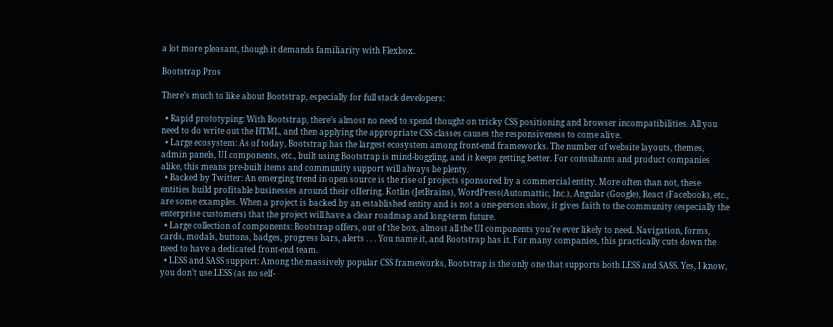a lot more pleasant, though it demands familiarity with Flexbox.

Bootstrap Pros

There’s much to like about Bootstrap, especially for full stack developers:

  • Rapid prototyping: With Bootstrap, there’s almost no need to spend thought on tricky CSS positioning and browser incompatibilities. All you need to do write out the HTML, and then applying the appropriate CSS classes causes the responsiveness to come alive.
  • Large ecosystem: As of today, Bootstrap has the largest ecosystem among front-end frameworks. The number of website layouts, themes, admin panels, UI components, etc., built using Bootstrap is mind-boggling, and it keeps getting better. For consultants and product companies alike, this means pre-built items and community support will always be plenty.
  • Backed by Twitter: An emerging trend in open source is the rise of projects sponsored by a commercial entity. More often than not, these entities build profitable businesses around their offering. Kotlin (JetBrains), WordPress(Automattic, Inc.), Angular (Google), React (Facebook), etc., are some examples. When a project is backed by an established entity and is not a one-person show, it gives faith to the community (especially the enterprise customers) that the project will have a clear roadmap and long-term future.
  • Large collection of components: Bootstrap offers, out of the box, almost all the UI components you’re ever likely to need. Navigation, forms, cards, modals, buttons, badges, progress bars, alerts . . . You name it, and Bootstrap has it. For many companies, this practically cuts down the need to have a dedicated front-end team.
  • LESS and SASS support: Among the massively popular CSS frameworks, Bootstrap is the only one that supports both LESS and SASS. Yes, I know, you don’t use LESS (as no self-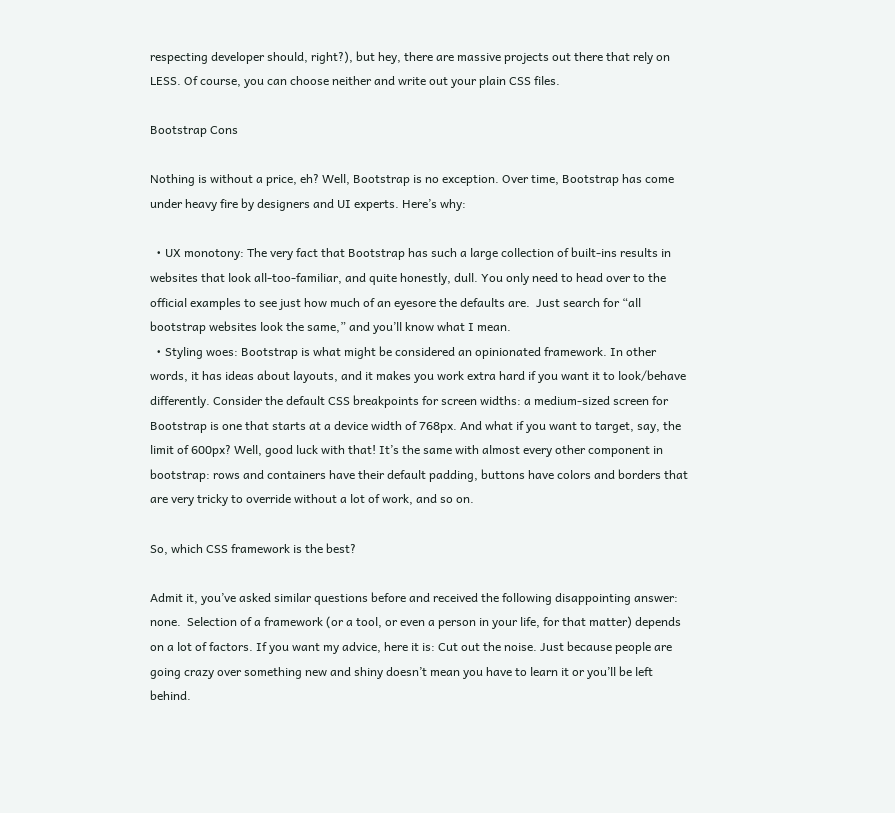respecting developer should, right?), but hey, there are massive projects out there that rely on LESS. Of course, you can choose neither and write out your plain CSS files.

Bootstrap Cons

Nothing is without a price, eh? Well, Bootstrap is no exception. Over time, Bootstrap has come under heavy fire by designers and UI experts. Here’s why:

  • UX monotony: The very fact that Bootstrap has such a large collection of built-ins results in websites that look all-too-familiar, and quite honestly, dull. You only need to head over to the official examples to see just how much of an eyesore the defaults are.  Just search for “all bootstrap websites look the same,” and you’ll know what I mean.
  • Styling woes: Bootstrap is what might be considered an opinionated framework. In other words, it has ideas about layouts, and it makes you work extra hard if you want it to look/behave differently. Consider the default CSS breakpoints for screen widths: a medium-sized screen for Bootstrap is one that starts at a device width of 768px. And what if you want to target, say, the limit of 600px? Well, good luck with that! It’s the same with almost every other component in bootstrap: rows and containers have their default padding, buttons have colors and borders that are very tricky to override without a lot of work, and so on.

So, which CSS framework is the best?

Admit it, you’ve asked similar questions before and received the following disappointing answer: none.  Selection of a framework (or a tool, or even a person in your life, for that matter) depends on a lot of factors. If you want my advice, here it is: Cut out the noise. Just because people are going crazy over something new and shiny doesn’t mean you have to learn it or you’ll be left behind.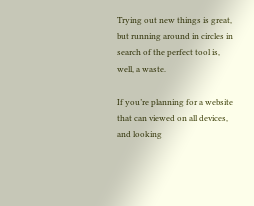Trying out new things is great, but running around in circles in search of the perfect tool is, well, a waste.

If you’re planning for a website that can viewed on all devices, and looking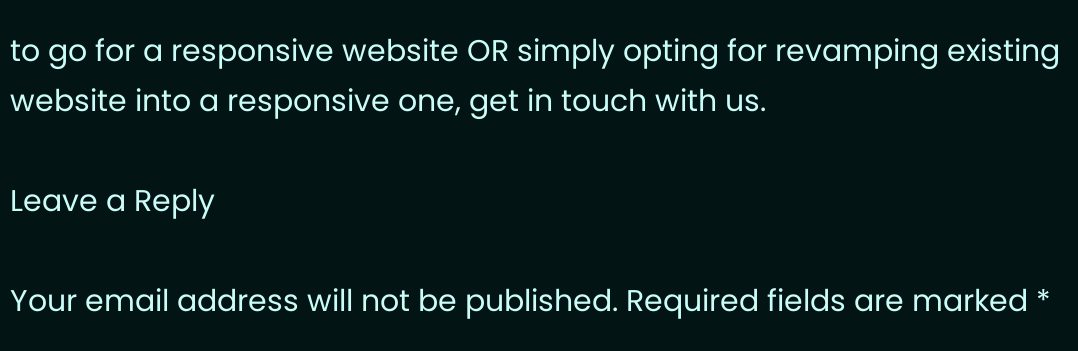to go for a responsive website OR simply opting for revamping existing website into a responsive one, get in touch with us.

Leave a Reply

Your email address will not be published. Required fields are marked *